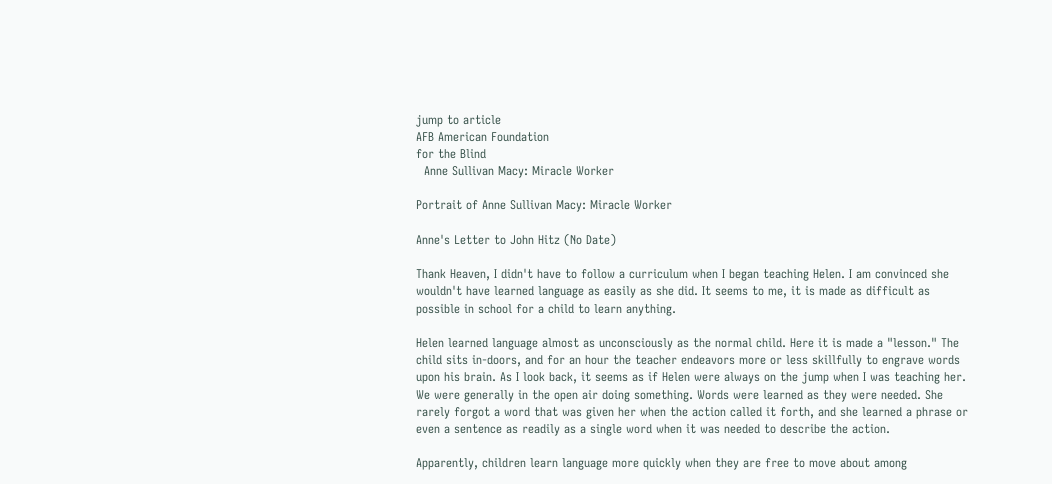jump to article
AFB American Foundation
for the Blind
  Anne Sullivan Macy: Miracle Worker

Portrait of Anne Sullivan Macy: Miracle Worker

Anne's Letter to John Hitz (No Date)

Thank Heaven, I didn't have to follow a curriculum when I began teaching Helen. I am convinced she wouldn't have learned language as easily as she did. It seems to me, it is made as difficult as possible in school for a child to learn anything.

Helen learned language almost as unconsciously as the normal child. Here it is made a "lesson." The child sits in-doors, and for an hour the teacher endeavors more or less skillfully to engrave words upon his brain. As I look back, it seems as if Helen were always on the jump when I was teaching her. We were generally in the open air doing something. Words were learned as they were needed. She rarely forgot a word that was given her when the action called it forth, and she learned a phrase or even a sentence as readily as a single word when it was needed to describe the action.

Apparently, children learn language more quickly when they are free to move about among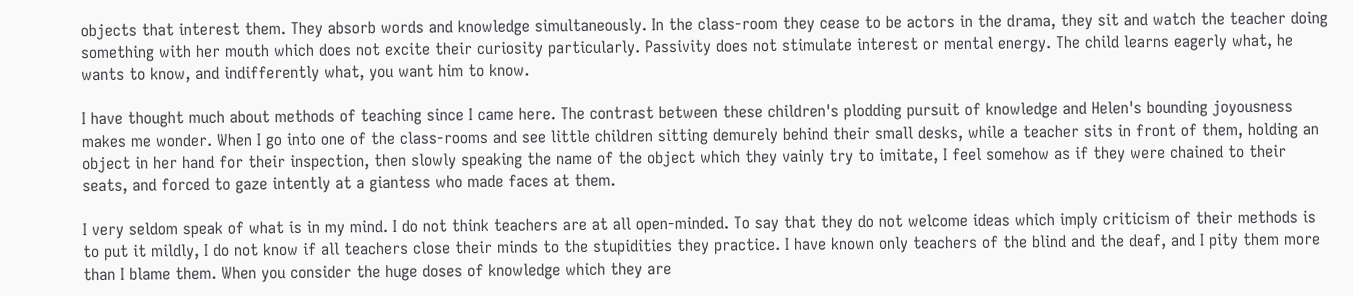objects that interest them. They absorb words and knowledge simultaneously. In the class-room they cease to be actors in the drama, they sit and watch the teacher doing something with her mouth which does not excite their curiosity particularly. Passivity does not stimulate interest or mental energy. The child learns eagerly what, he wants to know, and indifferently what, you want him to know.

I have thought much about methods of teaching since I came here. The contrast between these children's plodding pursuit of knowledge and Helen's bounding joyousness makes me wonder. When I go into one of the class-rooms and see little children sitting demurely behind their small desks, while a teacher sits in front of them, holding an object in her hand for their inspection, then slowly speaking the name of the object which they vainly try to imitate, I feel somehow as if they were chained to their seats, and forced to gaze intently at a giantess who made faces at them.

I very seldom speak of what is in my mind. I do not think teachers are at all open-minded. To say that they do not welcome ideas which imply criticism of their methods is to put it mildly, I do not know if all teachers close their minds to the stupidities they practice. I have known only teachers of the blind and the deaf, and I pity them more than I blame them. When you consider the huge doses of knowledge which they are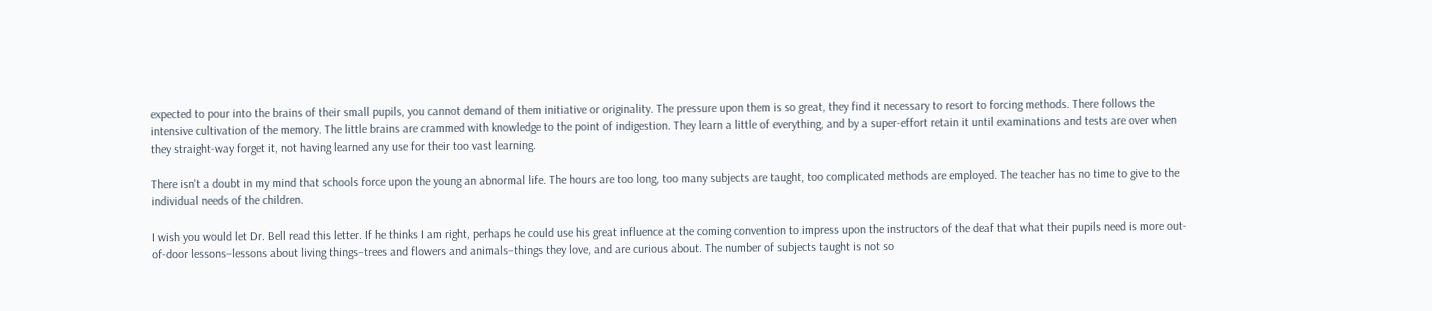expected to pour into the brains of their small pupils, you cannot demand of them initiative or originality. The pressure upon them is so great, they find it necessary to resort to forcing methods. There follows the intensive cultivation of the memory. The little brains are crammed with knowledge to the point of indigestion. They learn a little of everything, and by a super-effort retain it until examinations and tests are over when they straight-way forget it, not having learned any use for their too vast learning.

There isn't a doubt in my mind that schools force upon the young an abnormal life. The hours are too long, too many subjects are taught, too complicated methods are employed. The teacher has no time to give to the individual needs of the children.

I wish you would let Dr. Bell read this letter. If he thinks I am right, perhaps he could use his great influence at the coming convention to impress upon the instructors of the deaf that what their pupils need is more out-of-door lessons–lessons about living things–trees and flowers and animals–things they love, and are curious about. The number of subjects taught is not so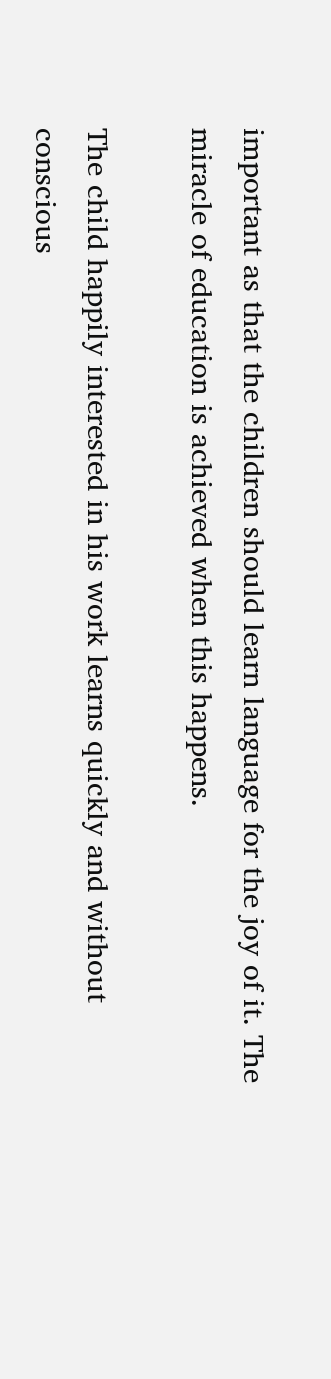important as that the children should learn language for the joy of it. The miracle of education is achieved when this happens.

The child happily interested in his work learns quickly and without conscious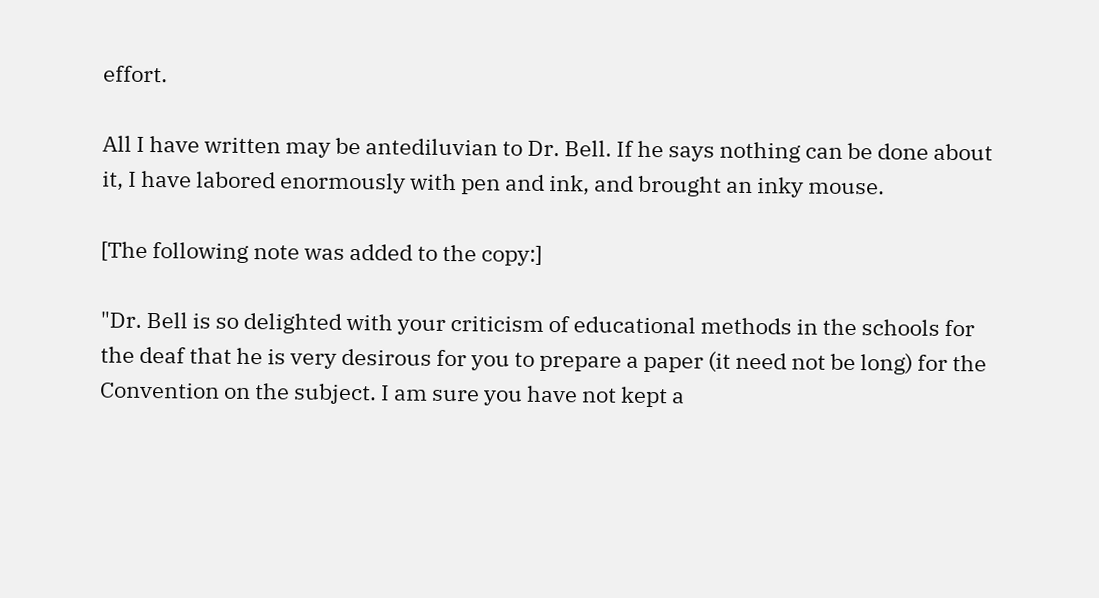effort.

All I have written may be antediluvian to Dr. Bell. If he says nothing can be done about it, I have labored enormously with pen and ink, and brought an inky mouse.

[The following note was added to the copy:]

"Dr. Bell is so delighted with your criticism of educational methods in the schools for the deaf that he is very desirous for you to prepare a paper (it need not be long) for the Convention on the subject. I am sure you have not kept a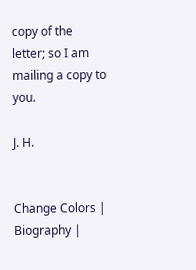copy of the letter; so I am mailing a copy to you.

J. H.


Change Colors | Biography |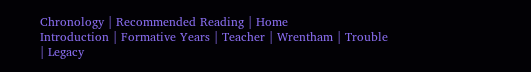Chronology | Recommended Reading | Home
Introduction | Formative Years | Teacher | Wrentham | Trouble | Legacy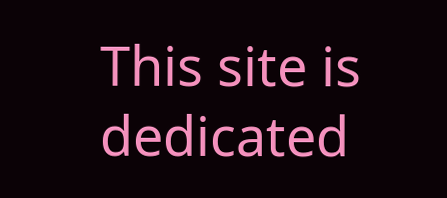This site is dedicated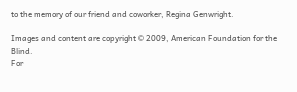to the memory of our friend and coworker, Regina Genwright.

Images and content are copyright © 2009, American Foundation for the Blind.
For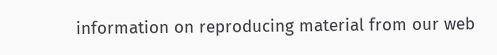information on reproducing material from our web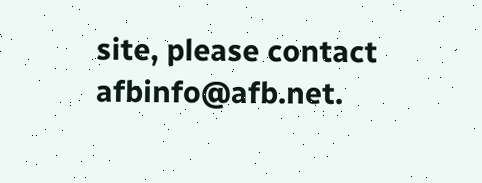site, please contact afbinfo@afb.net.